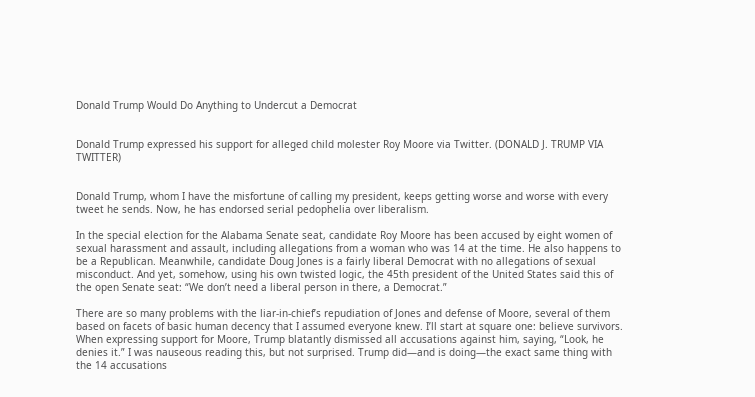Donald Trump Would Do Anything to Undercut a Democrat


Donald Trump expressed his support for alleged child molester Roy Moore via Twitter. (DONALD J. TRUMP VIA TWITTER)


Donald Trump, whom I have the misfortune of calling my president, keeps getting worse and worse with every tweet he sends. Now, he has endorsed serial pedophelia over liberalism.

In the special election for the Alabama Senate seat, candidate Roy Moore has been accused by eight women of sexual harassment and assault, including allegations from a woman who was 14 at the time. He also happens to be a Republican. Meanwhile, candidate Doug Jones is a fairly liberal Democrat with no allegations of sexual misconduct. And yet, somehow, using his own twisted logic, the 45th president of the United States said this of the open Senate seat: “We don’t need a liberal person in there, a Democrat.”

There are so many problems with the liar-in-chief’s repudiation of Jones and defense of Moore, several of them based on facets of basic human decency that I assumed everyone knew. I’ll start at square one: believe survivors. When expressing support for Moore, Trump blatantly dismissed all accusations against him, saying, “Look, he denies it.” I was nauseous reading this, but not surprised. Trump did—and is doing—the exact same thing with the 14 accusations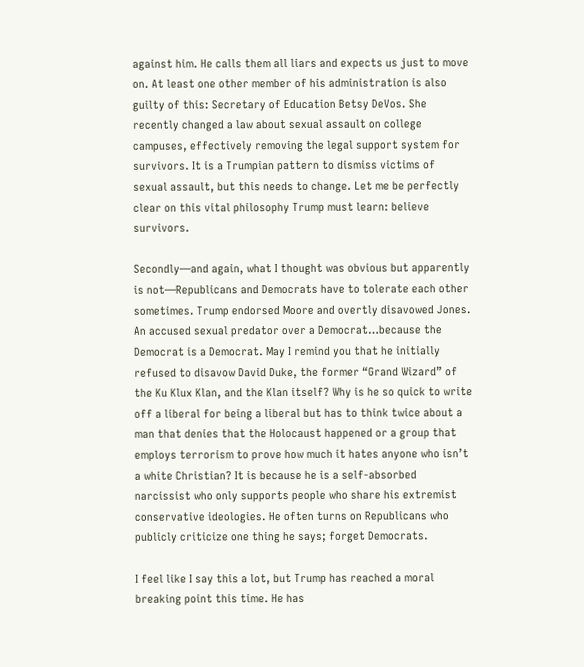against him. He calls them all liars and expects us just to move on. At least one other member of his administration is also guilty of this: Secretary of Education Betsy DeVos. She recently changed a law about sexual assault on college campuses, effectively removing the legal support system for survivors. It is a Trumpian pattern to dismiss victims of sexual assault, but this needs to change. Let me be perfectly clear on this vital philosophy Trump must learn: believe survivors.

Secondly—and again, what I thought was obvious but apparently is not—Republicans and Democrats have to tolerate each other sometimes. Trump endorsed Moore and overtly disavowed Jones. An accused sexual predator over a Democrat…because the Democrat is a Democrat. May I remind you that he initially refused to disavow David Duke, the former “Grand Wizard” of the Ku Klux Klan, and the Klan itself? Why is he so quick to write off a liberal for being a liberal but has to think twice about a man that denies that the Holocaust happened or a group that employs terrorism to prove how much it hates anyone who isn’t a white Christian? It is because he is a self-absorbed narcissist who only supports people who share his extremist conservative ideologies. He often turns on Republicans who publicly criticize one thing he says; forget Democrats.

I feel like I say this a lot, but Trump has reached a moral breaking point this time. He has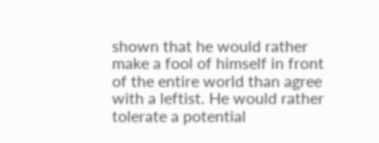shown that he would rather make a fool of himself in front of the entire world than agree with a leftist. He would rather tolerate a potential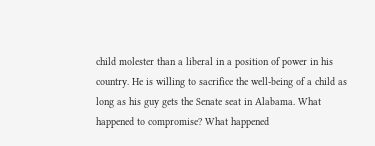child molester than a liberal in a position of power in his country. He is willing to sacrifice the well-being of a child as long as his guy gets the Senate seat in Alabama. What happened to compromise? What happened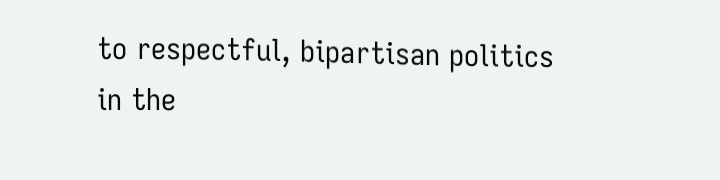to respectful, bipartisan politics in the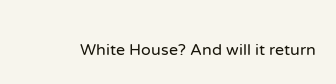White House? And will it return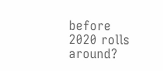before 2020 rolls around?